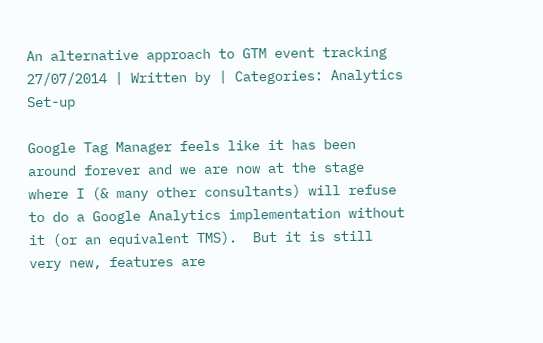An alternative approach to GTM event tracking
27/07/2014 | Written by | Categories: Analytics Set-up

Google Tag Manager feels like it has been around forever and we are now at the stage where I (& many other consultants) will refuse to do a Google Analytics implementation without it (or an equivalent TMS).  But it is still very new, features are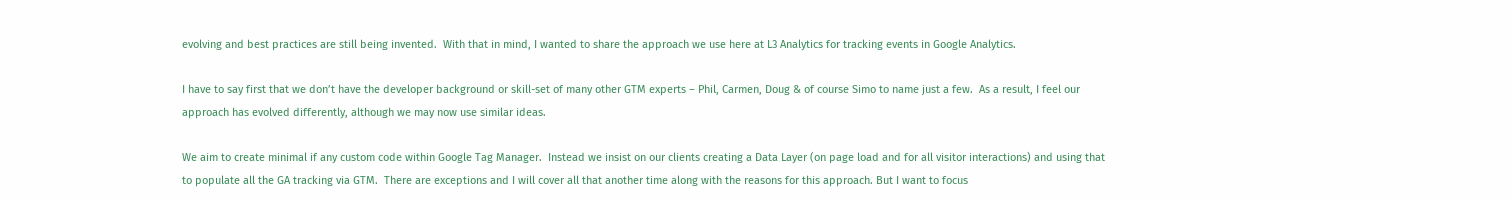evolving and best practices are still being invented.  With that in mind, I wanted to share the approach we use here at L3 Analytics for tracking events in Google Analytics.

I have to say first that we don’t have the developer background or skill-set of many other GTM experts – Phil, Carmen, Doug & of course Simo to name just a few.  As a result, I feel our approach has evolved differently, although we may now use similar ideas.

We aim to create minimal if any custom code within Google Tag Manager.  Instead we insist on our clients creating a Data Layer (on page load and for all visitor interactions) and using that to populate all the GA tracking via GTM.  There are exceptions and I will cover all that another time along with the reasons for this approach. But I want to focus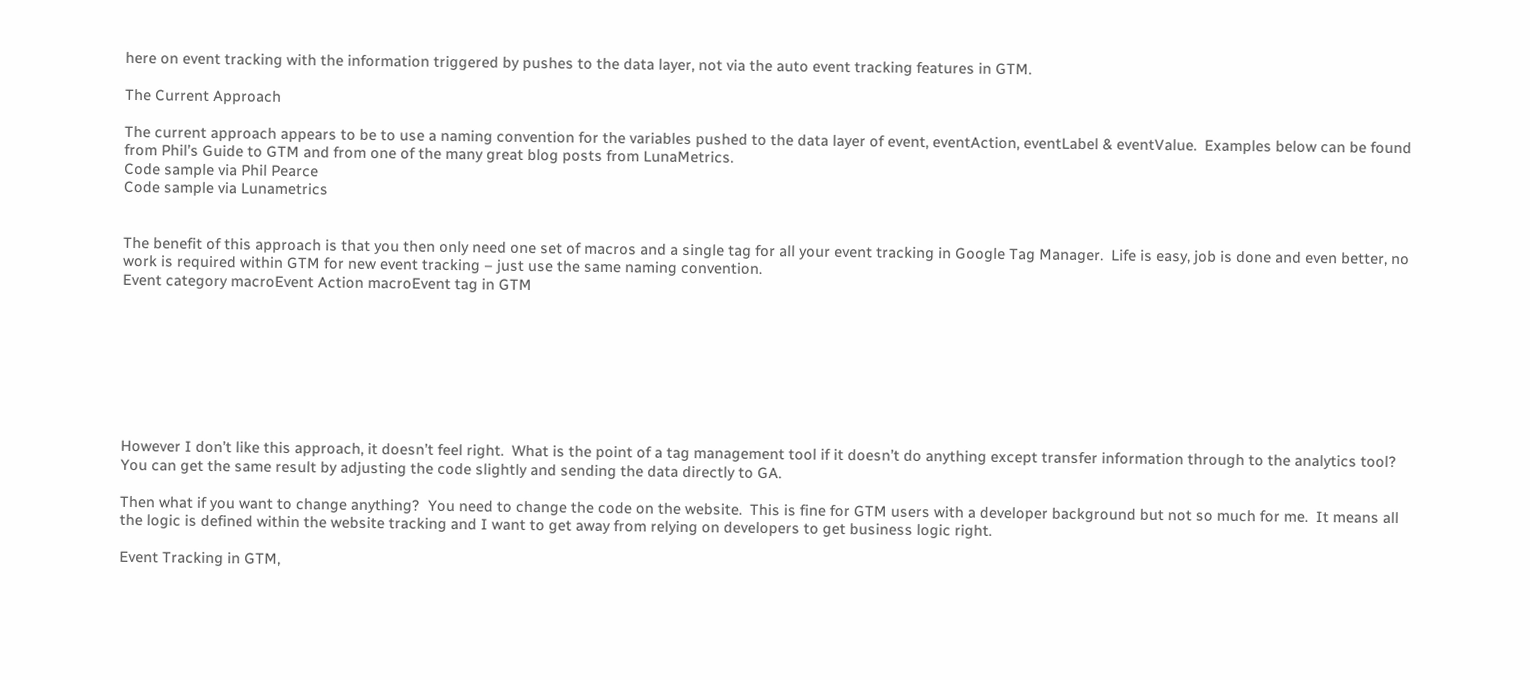here on event tracking with the information triggered by pushes to the data layer, not via the auto event tracking features in GTM.

The Current Approach

The current approach appears to be to use a naming convention for the variables pushed to the data layer of event, eventAction, eventLabel & eventValue.  Examples below can be found from Phil’s Guide to GTM and from one of the many great blog posts from LunaMetrics.
Code sample via Phil Pearce
Code sample via Lunametrics


The benefit of this approach is that you then only need one set of macros and a single tag for all your event tracking in Google Tag Manager.  Life is easy, job is done and even better, no work is required within GTM for new event tracking – just use the same naming convention.
Event category macroEvent Action macroEvent tag in GTM








However I don’t like this approach, it doesn’t feel right.  What is the point of a tag management tool if it doesn’t do anything except transfer information through to the analytics tool?  You can get the same result by adjusting the code slightly and sending the data directly to GA.

Then what if you want to change anything?  You need to change the code on the website.  This is fine for GTM users with a developer background but not so much for me.  It means all the logic is defined within the website tracking and I want to get away from relying on developers to get business logic right.

Event Tracking in GTM,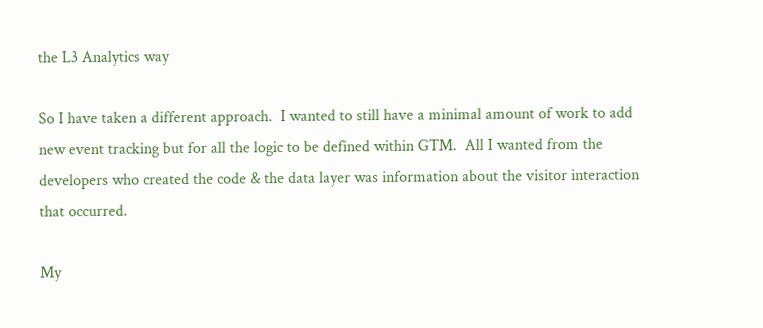the L3 Analytics way

So I have taken a different approach.  I wanted to still have a minimal amount of work to add new event tracking but for all the logic to be defined within GTM.  All I wanted from the developers who created the code & the data layer was information about the visitor interaction that occurred.

My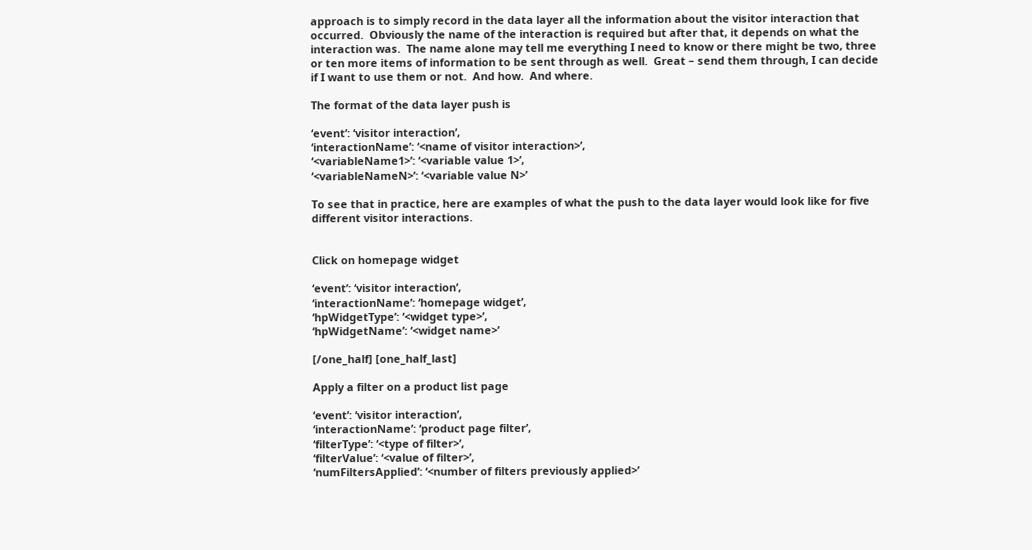approach is to simply record in the data layer all the information about the visitor interaction that occurred.  Obviously the name of the interaction is required but after that, it depends on what the interaction was.  The name alone may tell me everything I need to know or there might be two, three or ten more items of information to be sent through as well.  Great – send them through, I can decide if I want to use them or not.  And how.  And where.

The format of the data layer push is

‘event’: ‘visitor interaction’,
‘interactionName’: ‘<name of visitor interaction>’,
‘<variableName1>’: ‘<variable value 1>’,
‘<variableNameN>’: ‘<variable value N>’

To see that in practice, here are examples of what the push to the data layer would look like for five different visitor interactions.


Click on homepage widget

‘event’: ‘visitor interaction’,
‘interactionName’: ‘homepage widget’,
‘hpWidgetType’: ‘<widget type>’,
‘hpWidgetName’: ‘<widget name>’

[/one_half] [one_half_last]

Apply a filter on a product list page

‘event’: ‘visitor interaction’,
‘interactionName’: ‘product page filter’,
‘filterType’: ‘<type of filter>’,
‘filterValue’: ‘<value of filter>’,
‘numFiltersApplied’: ‘<number of filters previously applied>’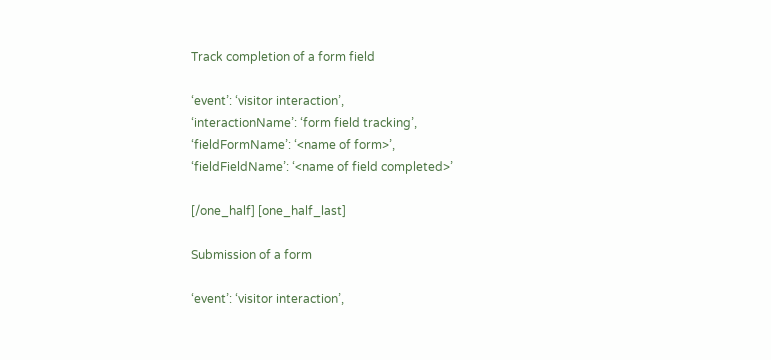Track completion of a form field

‘event’: ‘visitor interaction’,
‘interactionName’: ‘form field tracking’,
‘fieldFormName’: ‘<name of form>’,
‘fieldFieldName’: ‘<name of field completed>’

[/one_half] [one_half_last]

Submission of a form

‘event’: ‘visitor interaction’,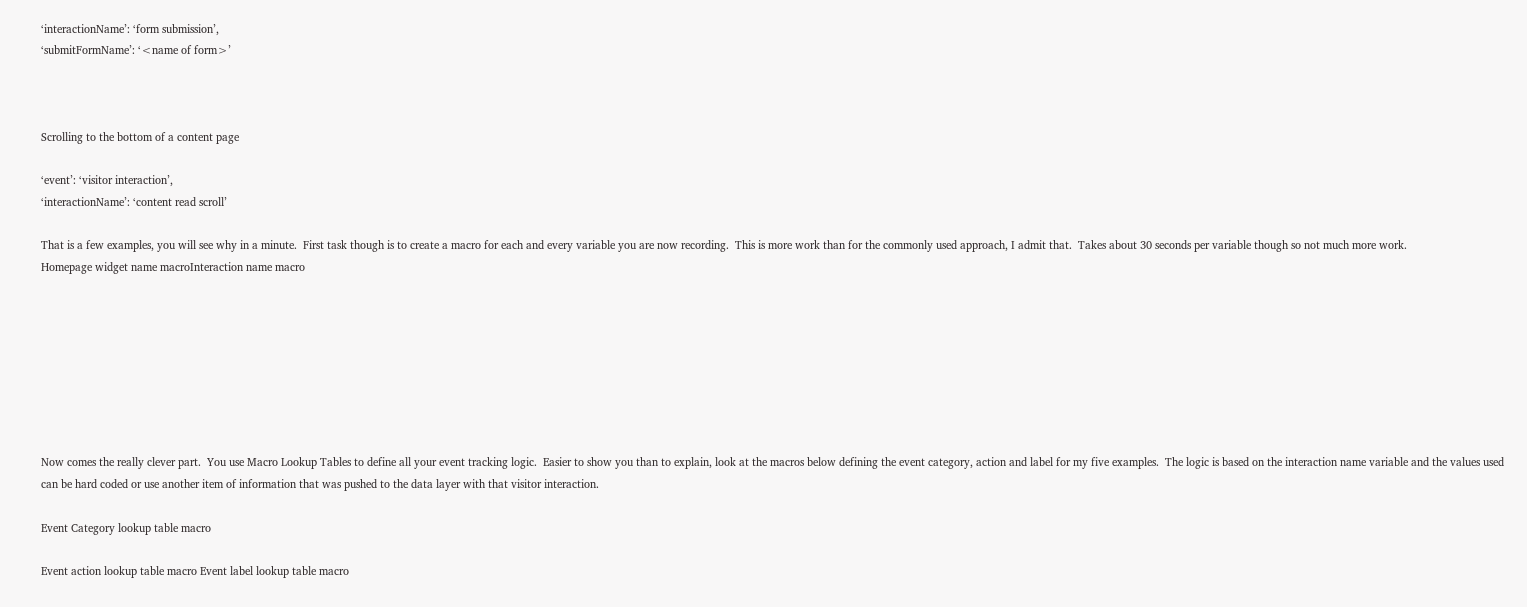‘interactionName’: ‘form submission’,
‘submitFormName’: ‘<name of form>’



Scrolling to the bottom of a content page

‘event’: ‘visitor interaction’,
‘interactionName’: ‘content read scroll’

That is a few examples, you will see why in a minute.  First task though is to create a macro for each and every variable you are now recording.  This is more work than for the commonly used approach, I admit that.  Takes about 30 seconds per variable though so not much more work.
Homepage widget name macroInteraction name macro








Now comes the really clever part.  You use Macro Lookup Tables to define all your event tracking logic.  Easier to show you than to explain, look at the macros below defining the event category, action and label for my five examples.  The logic is based on the interaction name variable and the values used can be hard coded or use another item of information that was pushed to the data layer with that visitor interaction.

Event Category lookup table macro

Event action lookup table macro Event label lookup table macro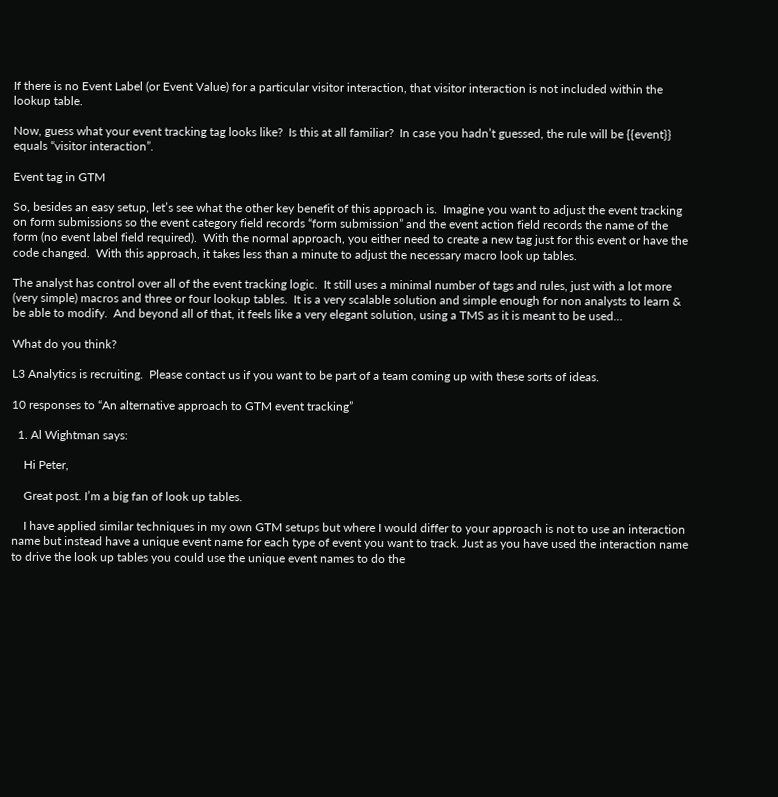If there is no Event Label (or Event Value) for a particular visitor interaction, that visitor interaction is not included within the lookup table.

Now, guess what your event tracking tag looks like?  Is this at all familiar?  In case you hadn’t guessed, the rule will be {{event}} equals “visitor interaction”.

Event tag in GTM

So, besides an easy setup, let’s see what the other key benefit of this approach is.  Imagine you want to adjust the event tracking on form submissions so the event category field records “form submission” and the event action field records the name of the form (no event label field required).  With the normal approach, you either need to create a new tag just for this event or have the code changed.  With this approach, it takes less than a minute to adjust the necessary macro look up tables.

The analyst has control over all of the event tracking logic.  It still uses a minimal number of tags and rules, just with a lot more (very simple) macros and three or four lookup tables.  It is a very scalable solution and simple enough for non analysts to learn & be able to modify.  And beyond all of that, it feels like a very elegant solution, using a TMS as it is meant to be used…

What do you think?

L3 Analytics is recruiting.  Please contact us if you want to be part of a team coming up with these sorts of ideas.

10 responses to “An alternative approach to GTM event tracking”

  1. Al Wightman says:

    Hi Peter,

    Great post. I’m a big fan of look up tables.

    I have applied similar techniques in my own GTM setups but where I would differ to your approach is not to use an interaction name but instead have a unique event name for each type of event you want to track. Just as you have used the interaction name to drive the look up tables you could use the unique event names to do the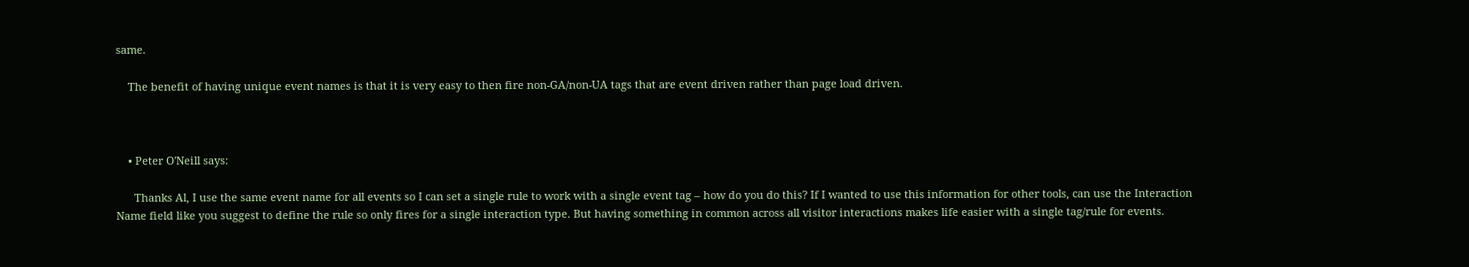same.

    The benefit of having unique event names is that it is very easy to then fire non-GA/non-UA tags that are event driven rather than page load driven.



    • Peter O'Neill says:

      Thanks Al, I use the same event name for all events so I can set a single rule to work with a single event tag – how do you do this? If I wanted to use this information for other tools, can use the Interaction Name field like you suggest to define the rule so only fires for a single interaction type. But having something in common across all visitor interactions makes life easier with a single tag/rule for events.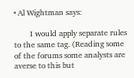• Al Wightman says:

        I would apply separate rules to the same tag. (Reading some of the forums some analysts are averse to this but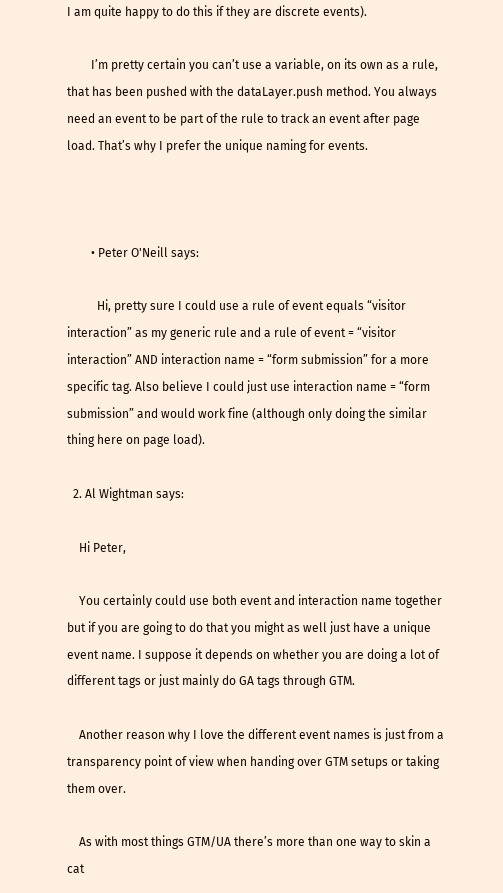I am quite happy to do this if they are discrete events).

        I’m pretty certain you can’t use a variable, on its own as a rule, that has been pushed with the dataLayer.push method. You always need an event to be part of the rule to track an event after page load. That’s why I prefer the unique naming for events.



        • Peter O'Neill says:

          Hi, pretty sure I could use a rule of event equals “visitor interaction” as my generic rule and a rule of event = “visitor interaction” AND interaction name = “form submission” for a more specific tag. Also believe I could just use interaction name = “form submission” and would work fine (although only doing the similar thing here on page load).

  2. Al Wightman says:

    Hi Peter,

    You certainly could use both event and interaction name together but if you are going to do that you might as well just have a unique event name. I suppose it depends on whether you are doing a lot of different tags or just mainly do GA tags through GTM.

    Another reason why I love the different event names is just from a transparency point of view when handing over GTM setups or taking them over.

    As with most things GTM/UA there’s more than one way to skin a cat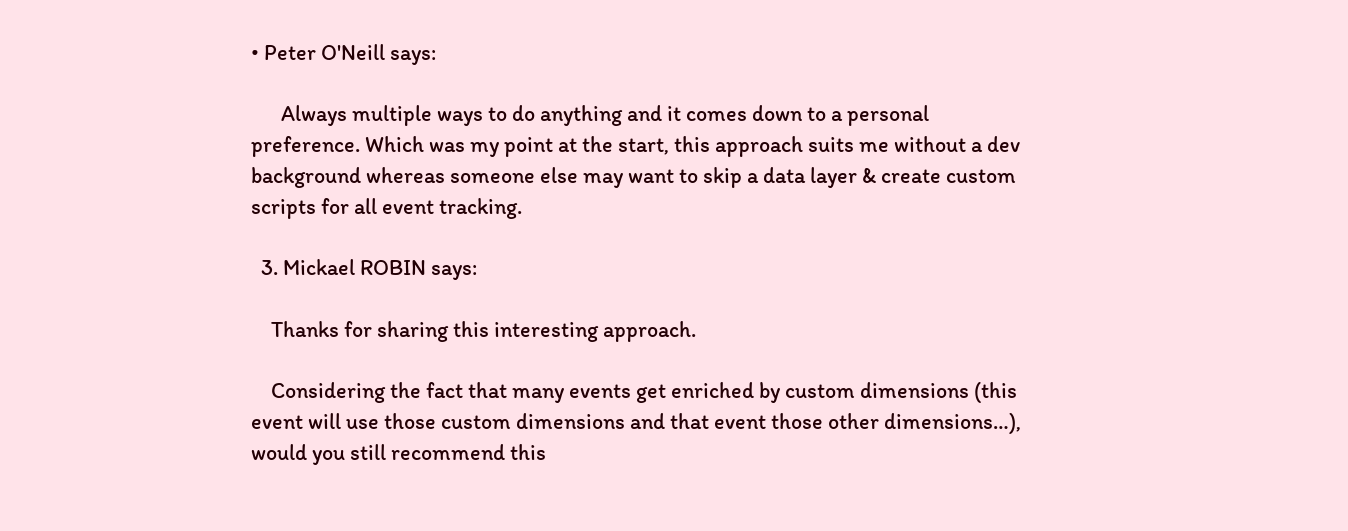• Peter O'Neill says:

      Always multiple ways to do anything and it comes down to a personal preference. Which was my point at the start, this approach suits me without a dev background whereas someone else may want to skip a data layer & create custom scripts for all event tracking.

  3. Mickael ROBIN says:

    Thanks for sharing this interesting approach.

    Considering the fact that many events get enriched by custom dimensions (this event will use those custom dimensions and that event those other dimensions…), would you still recommend this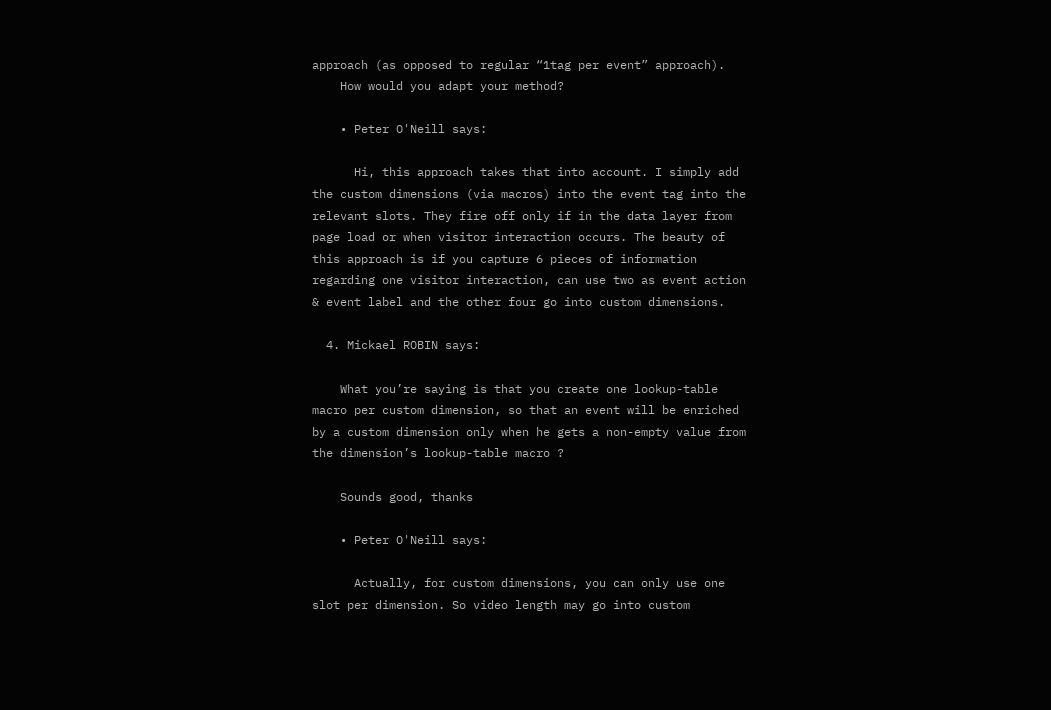approach (as opposed to regular “1tag per event” approach).
    How would you adapt your method?

    • Peter O'Neill says:

      Hi, this approach takes that into account. I simply add the custom dimensions (via macros) into the event tag into the relevant slots. They fire off only if in the data layer from page load or when visitor interaction occurs. The beauty of this approach is if you capture 6 pieces of information regarding one visitor interaction, can use two as event action & event label and the other four go into custom dimensions.

  4. Mickael ROBIN says:

    What you’re saying is that you create one lookup-table macro per custom dimension, so that an event will be enriched by a custom dimension only when he gets a non-empty value from the dimension’s lookup-table macro ?

    Sounds good, thanks

    • Peter O'Neill says:

      Actually, for custom dimensions, you can only use one slot per dimension. So video length may go into custom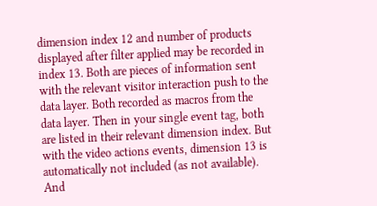dimension index 12 and number of products displayed after filter applied may be recorded in index 13. Both are pieces of information sent with the relevant visitor interaction push to the data layer. Both recorded as macros from the data layer. Then in your single event tag, both are listed in their relevant dimension index. But with the video actions events, dimension 13 is automatically not included (as not available). And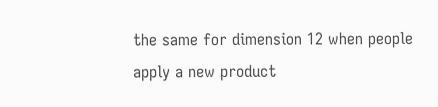the same for dimension 12 when people apply a new product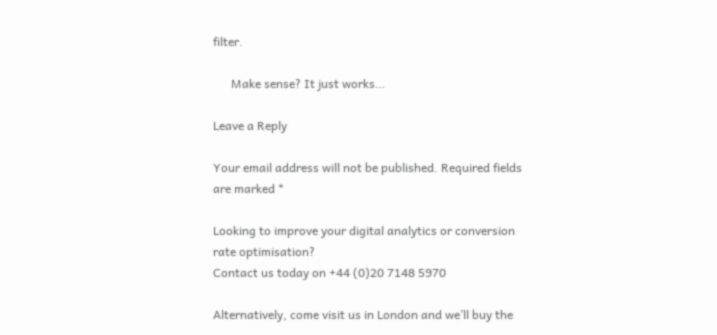filter.

      Make sense? It just works…

Leave a Reply

Your email address will not be published. Required fields are marked *

Looking to improve your digital analytics or conversion rate optimisation?
Contact us today on +44 (0)20 7148 5970

Alternatively, come visit us in London and we’ll buy the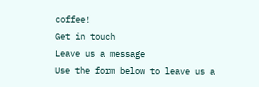coffee!
Get in touch
Leave us a message
Use the form below to leave us a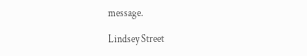message.

Lindsey Street